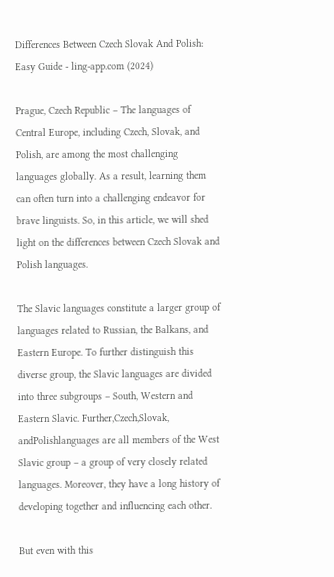Differences Between Czech Slovak And Polish: Easy Guide - ling-app.com (2024)

Prague, Czech Republic – The languages of Central Europe, including Czech, Slovak, and Polish, are among the most challenging languages globally. As a result, learning them can often turn into a challenging endeavor for brave linguists. So, in this article, we will shed light on the differences between Czech Slovak and Polish languages.

The Slavic languages constitute a larger group of languages related to Russian, the Balkans, and Eastern Europe. To further distinguish this diverse group, the Slavic languages are divided into three subgroups – South, Western and Eastern Slavic. Further,Czech,Slovak, andPolishlanguages are all members of the West Slavic group – a group of very closely related languages. Moreover, they have a long history of developing together and influencing each other.

But even with this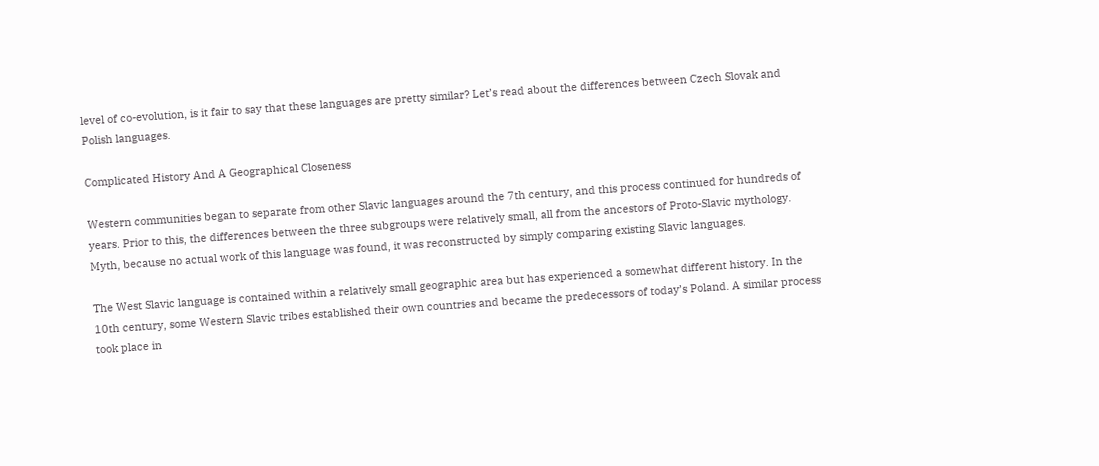level of co-evolution, is it fair to say that these languages are pretty similar? Let’s read about the differences between Czech Slovak and Polish languages.

Complicated History And A Geographical Closeness

Western communities began to separate from other Slavic languages around the 7th century, and this process continued for hundreds of years. Prior to this, the differences between the three subgroups were relatively small, all from the ancestors of Proto-Slavic mythology. Myth, because no actual work of this language was found, it was reconstructed by simply comparing existing Slavic languages.

The West Slavic language is contained within a relatively small geographic area but has experienced a somewhat different history. In the 10th century, some Western Slavic tribes established their own countries and became the predecessors of today’s Poland. A similar process took place in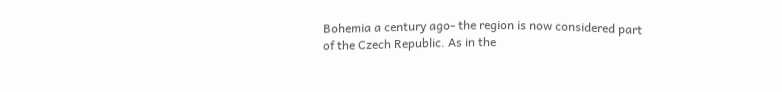Bohemia a century ago- the region is now considered part of the Czech Republic. As in the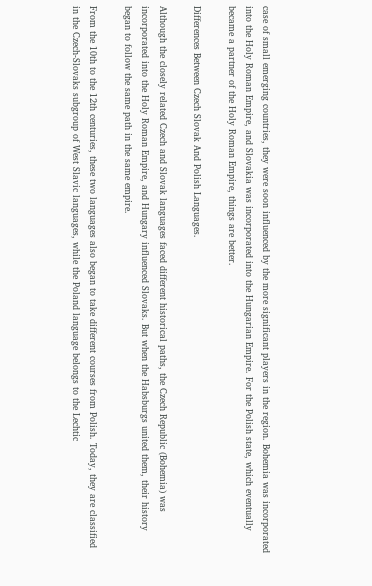case of small emerging countries, they were soon influenced by the more significant players in the region. Bohemia was incorporated into the Holy Roman Empire, and Slovakia was incorporated into the Hungarian Empire. For the Polish state, which eventually became a partner of the Holy Roman Empire, things are better.

Differences Between Czech Slovak And Polish Languages.

Although the closely related Czech and Slovak languages faced different historical paths, the Czech Republic (Bohemia) was incorporated into the Holy Roman Empire, and Hungary influenced Slovaks. But when the Habsburgs united them, their history began to follow the same path in the same empire.

From the 10th to the 12th centuries, these two languages also began to take different courses from Polish. Today, they are classified in the Czech-Slovaks subgroup of West Slavic languages, while the Poland language belongs to the Lechtic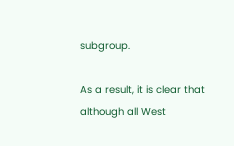subgroup.

As a result, it is clear that although all West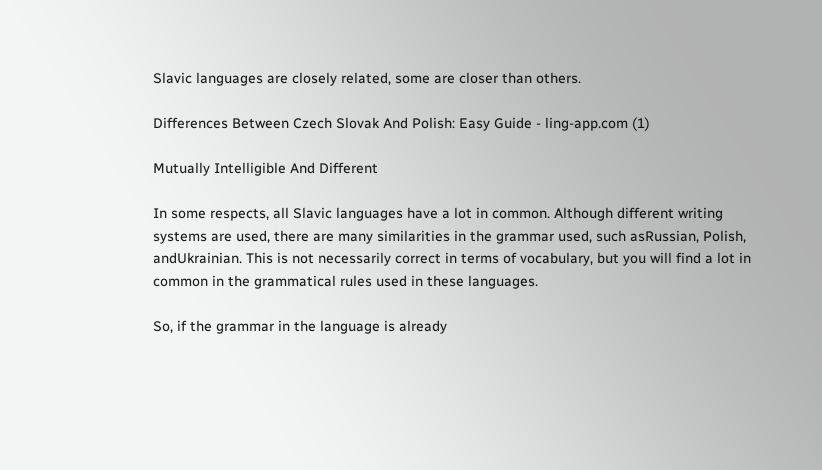Slavic languages are closely related, some are closer than others.

Differences Between Czech Slovak And Polish: Easy Guide - ling-app.com (1)

Mutually Intelligible And Different

In some respects, all Slavic languages have a lot in common. Although different writing systems are used, there are many similarities in the grammar used, such asRussian, Polish, andUkrainian. This is not necessarily correct in terms of vocabulary, but you will find a lot in common in the grammatical rules used in these languages.

So, if the grammar in the language is already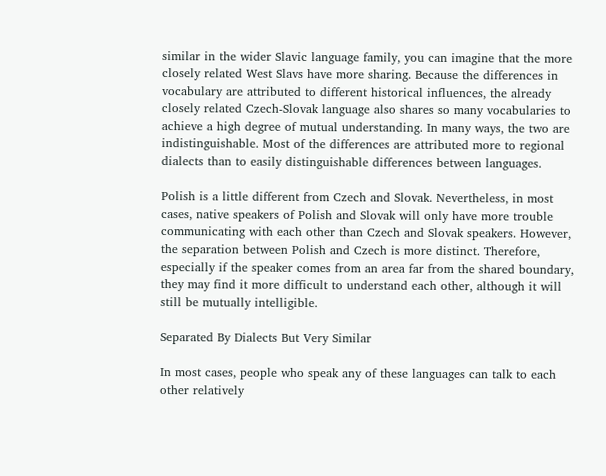similar in the wider Slavic language family, you can imagine that the more closely related West Slavs have more sharing. Because the differences in vocabulary are attributed to different historical influences, the already closely related Czech-Slovak language also shares so many vocabularies to achieve a high degree of mutual understanding. In many ways, the two are indistinguishable. Most of the differences are attributed more to regional dialects than to easily distinguishable differences between languages.

Polish is a little different from Czech and Slovak. Nevertheless, in most cases, native speakers of Polish and Slovak will only have more trouble communicating with each other than Czech and Slovak speakers. However, the separation between Polish and Czech is more distinct. Therefore, especially if the speaker comes from an area far from the shared boundary, they may find it more difficult to understand each other, although it will still be mutually intelligible.

Separated By Dialects But Very Similar

In most cases, people who speak any of these languages can talk to each other relatively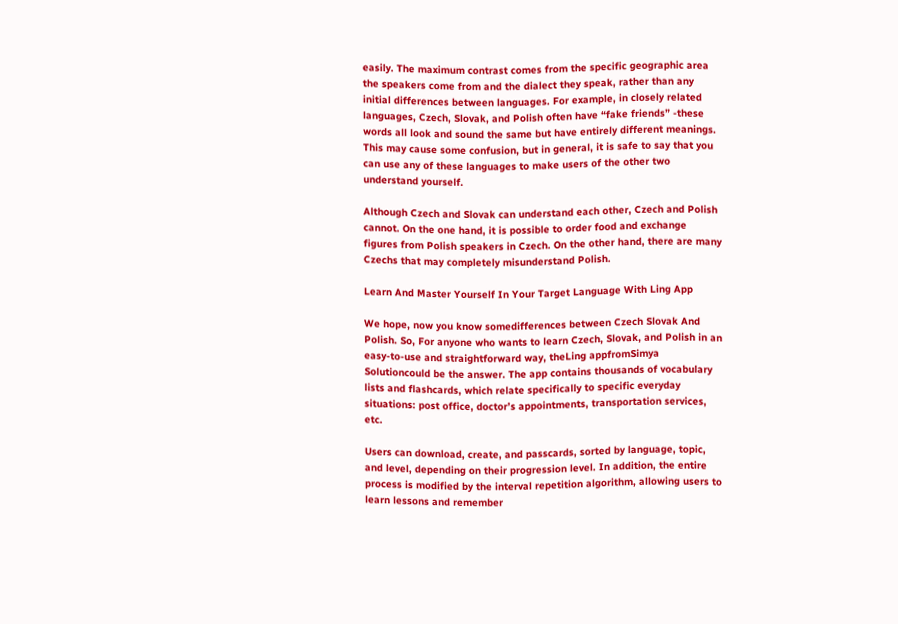easily. The maximum contrast comes from the specific geographic area the speakers come from and the dialect they speak, rather than any initial differences between languages. For example, in closely related languages, Czech, Slovak, and Polish often have “fake friends” -these words all look and sound the same but have entirely different meanings. This may cause some confusion, but in general, it is safe to say that you can use any of these languages to make users of the other two understand yourself.

Although Czech and Slovak can understand each other, Czech and Polish cannot. On the one hand, it is possible to order food and exchange figures from Polish speakers in Czech. On the other hand, there are many Czechs that may completely misunderstand Polish.

Learn And Master Yourself In Your Target Language With Ling App

We hope, now you know somedifferences between Czech Slovak And Polish. So, For anyone who wants to learn Czech, Slovak, and Polish in an easy-to-use and straightforward way, theLing appfromSimya Solutioncould be the answer. The app contains thousands of vocabulary lists and flashcards, which relate specifically to specific everyday situations: post office, doctor’s appointments, transportation services, etc.

Users can download, create, and passcards, sorted by language, topic, and level, depending on their progression level. In addition, the entire process is modified by the interval repetition algorithm, allowing users to learn lessons and remember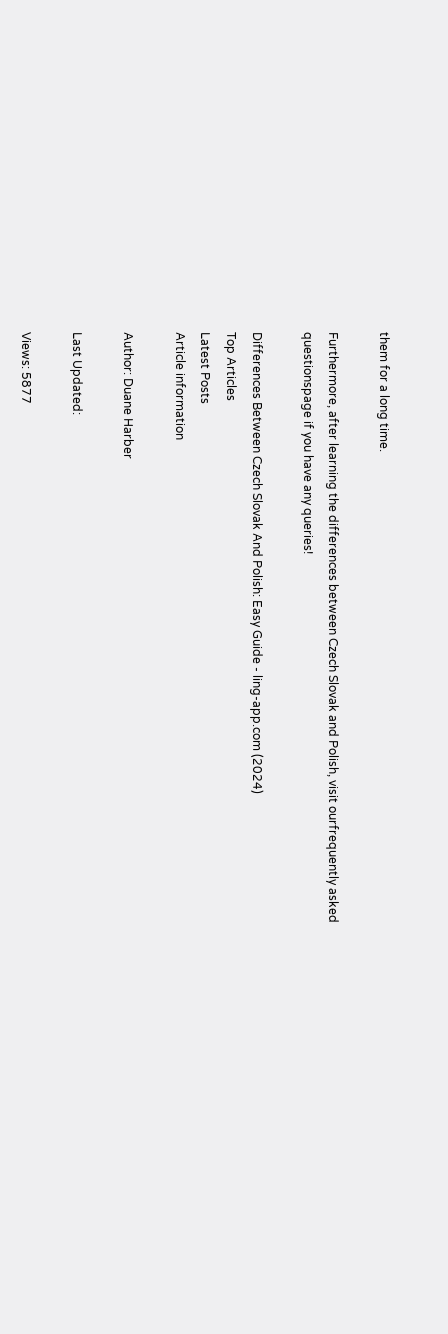them for a long time.

Furthermore, after learning the differences between Czech Slovak and Polish, visit ourfrequently asked questionspage if you have any queries!

Differences Between Czech Slovak And Polish: Easy Guide - ling-app.com (2024)
Top Articles
Latest Posts
Article information

Author: Duane Harber

Last Updated:

Views: 5877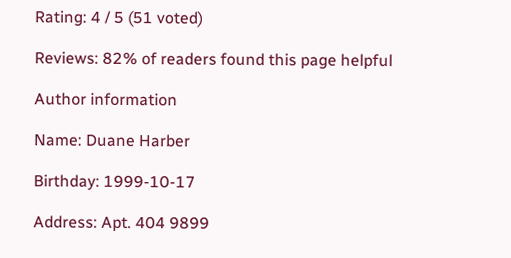Rating: 4 / 5 (51 voted)

Reviews: 82% of readers found this page helpful

Author information

Name: Duane Harber

Birthday: 1999-10-17

Address: Apt. 404 9899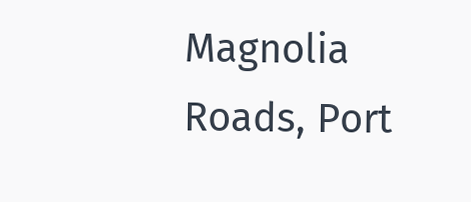Magnolia Roads, Port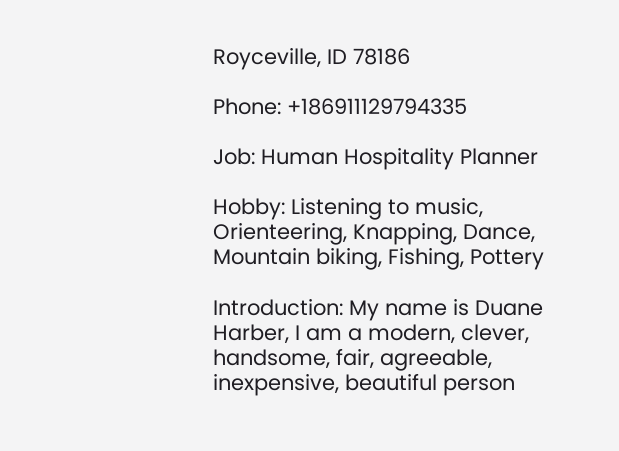Royceville, ID 78186

Phone: +186911129794335

Job: Human Hospitality Planner

Hobby: Listening to music, Orienteering, Knapping, Dance, Mountain biking, Fishing, Pottery

Introduction: My name is Duane Harber, I am a modern, clever, handsome, fair, agreeable, inexpensive, beautiful person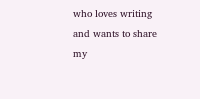who loves writing and wants to share my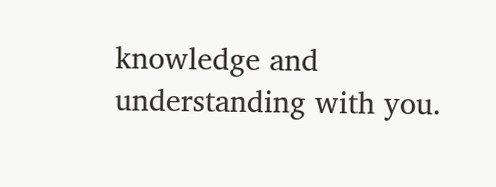knowledge and understanding with you.